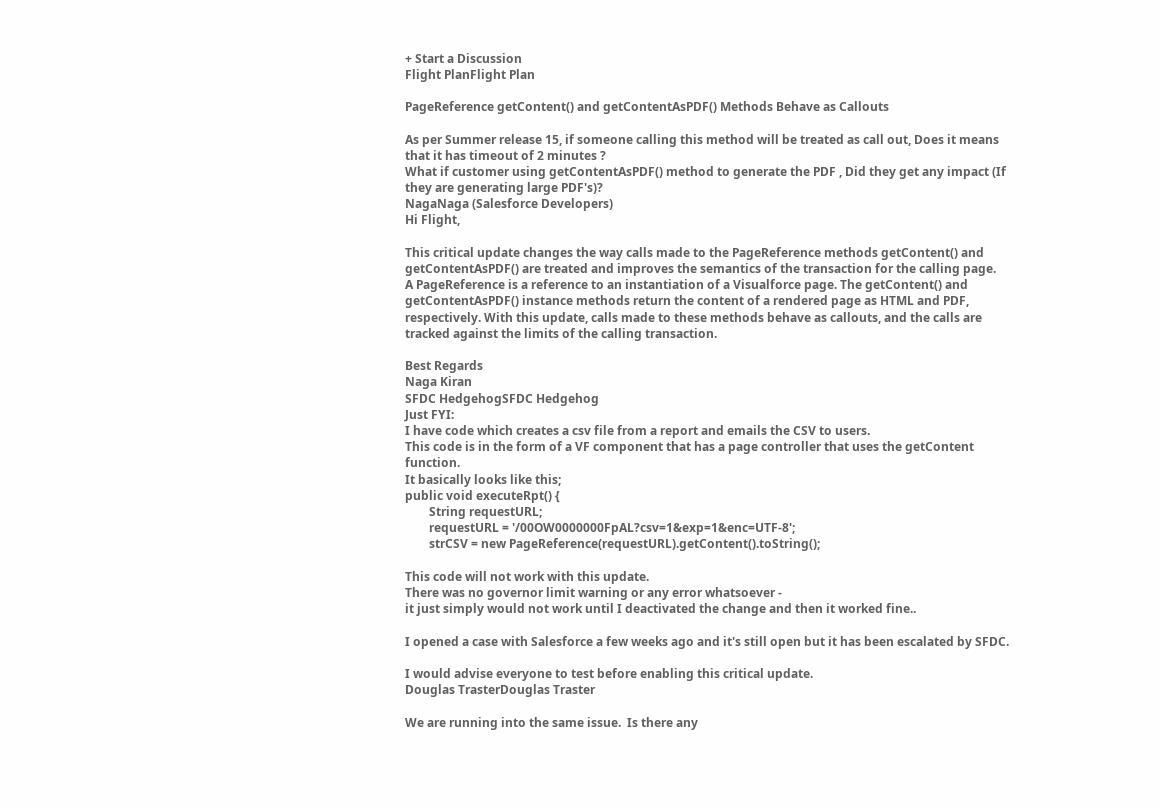+ Start a Discussion
Flight PlanFlight Plan

PageReference getContent() and getContentAsPDF() Methods Behave as Callouts

As per Summer release 15, if someone calling this method will be treated as call out, Does it means that it has timeout of 2 minutes ?
What if customer using getContentAsPDF() method to generate the PDF , Did they get any impact (If they are generating large PDF's)?
NagaNaga (Salesforce Developers)
Hi Flight,

This critical update changes the way calls made to the PageReference methods getContent() and getContentAsPDF() are treated and improves the semantics of the transaction for the calling page.
A PageReference is a reference to an instantiation of a Visualforce page. The getContent() and getContentAsPDF() instance methods return the content of a rendered page as HTML and PDF, respectively. With this update, calls made to these methods behave as callouts, and the calls are tracked against the limits of the calling transaction.

Best Regards
Naga Kiran
SFDC HedgehogSFDC Hedgehog
Just FYI:
I have code which creates a csv file from a report and emails the CSV to users.
This code is in the form of a VF component that has a page controller that uses the getContent function.
It basically looks like this;
public void executeRpt() {
        String requestURL;
        requestURL = '/00OW0000000FpAL?csv=1&exp=1&enc=UTF-8';
        strCSV = new PageReference(requestURL).getContent().toString();

This code will not work with this update.
There was no governor limit warning or any error whatsoever -
it just simply would not work until I deactivated the change and then it worked fine..

I opened a case with Salesforce a few weeks ago and it's still open but it has been escalated by SFDC.

I would advise everyone to test before enabling this critical update.
Douglas TrasterDouglas Traster

We are running into the same issue.  Is there any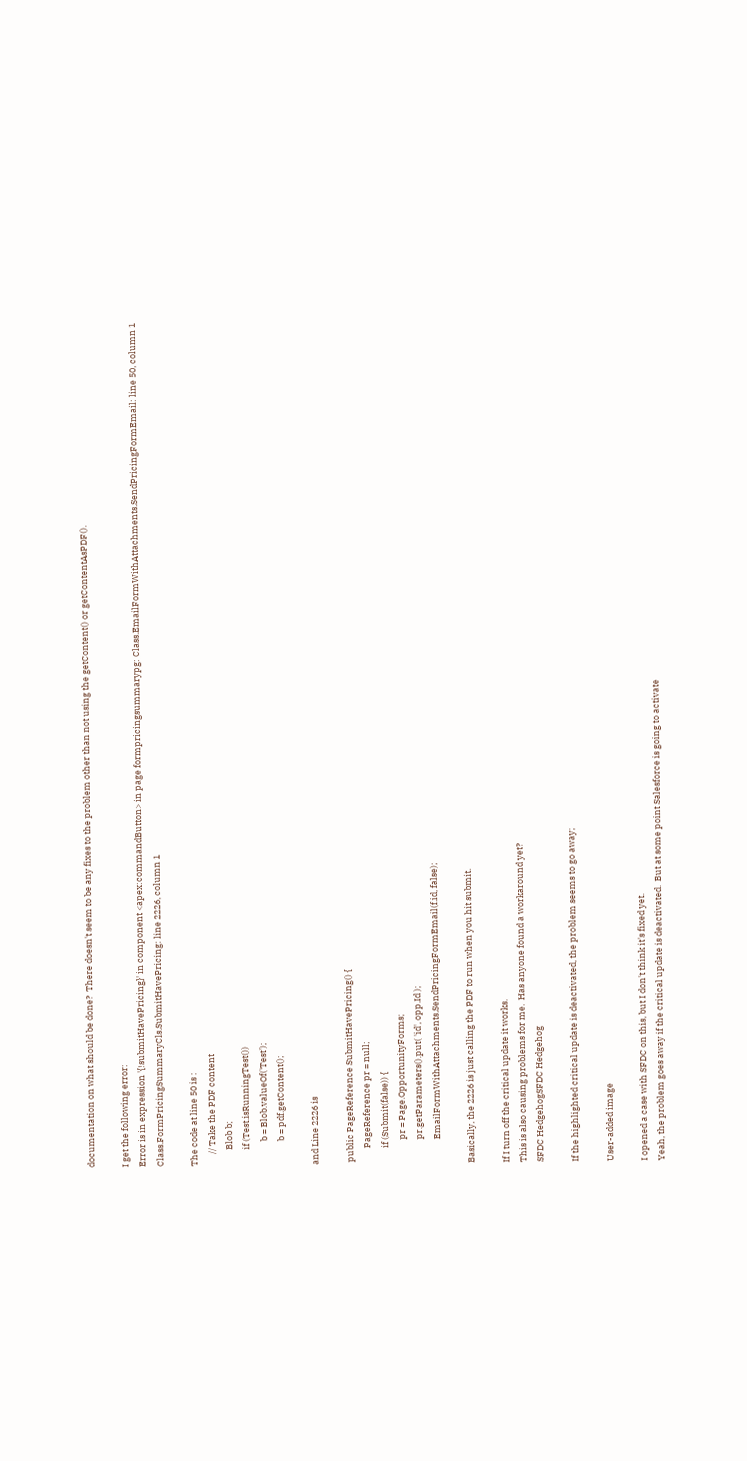documentation on what should be done?  There doesn't seem to be any fixes to the problem other than not using the getContent() or getContentAsPDF().

I get the following error:
Error is in expression '{!submitHavePricing}' in component <apex:commandButton> in page formpricingsummarypg: Class.EmailFormWithAttachments.SendPricingFormEmail: line 50, column 1
Class.FormPricingSummaryCls.SubmitHavePricing: line 2226, column 1

The code at line 50 is :
      // Take the PDF content
        Blob b;
        if (Test.isRunningTest())
            b = Blob.valueOf('Test');
            b = pdf.getContent();

and Line 2226 is

 public PageReference SubmitHavePricing() {
        PageReference pr = null;
        if (Submit(false)) {
            pr = Page.OpportunityForms;
            pr.getParameters().put( 'id', opp.Id );
            EmailFormWithAttachments.SendPricingFormEmail(f.id, false);

Basically, the 2226 is just calling the PDF to run when you hit submit.

If I turn off the critical update it works.
This is also causing problems for me.  Has anyone found a workaround yet?
SFDC HedgehogSFDC Hedgehog

If the highlighted critical update is deactivated, the problem seems to go away;

User-added image

I opened a case with SFDC on this, but I don't think it's fixed yet.
Yeah, the problem goes away if the critical update is deactivated.  But at some point Salesforce is going to activate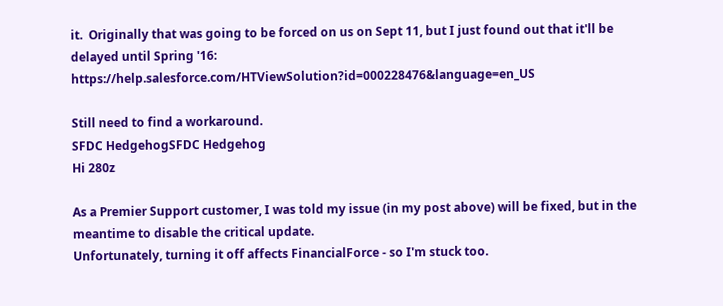it.  Originally that was going to be forced on us on Sept 11, but I just found out that it'll be delayed until Spring '16: https://help.salesforce.com/HTViewSolution?id=000228476&language=en_US

Still need to find a workaround.
SFDC HedgehogSFDC Hedgehog
Hi 280z

As a Premier Support customer, I was told my issue (in my post above) will be fixed, but in the meantime to disable the critical update.
Unfortunately, turning it off affects FinancialForce - so I'm stuck too.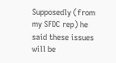Supposedly (from my SFDC rep) he said these issues will be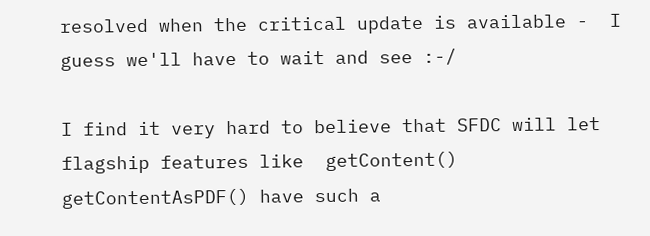resolved when the critical update is available -  I guess we'll have to wait and see :-/

I find it very hard to believe that SFDC will let  flagship features like  getContent() getContentAsPDF() have such a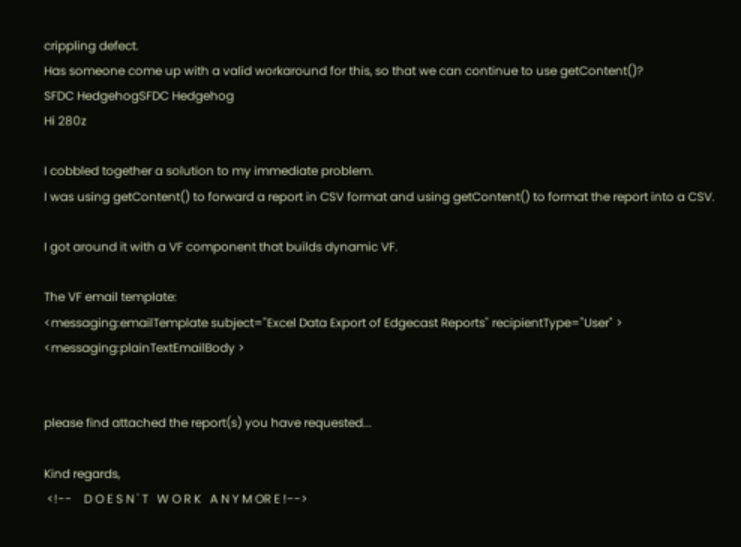crippling defect.
Has someone come up with a valid workaround for this, so that we can continue to use getContent()?
SFDC HedgehogSFDC Hedgehog
Hi 280z

I cobbled together a solution to my immediate problem.
I was using getContent() to forward a report in CSV format and using getContent() to format the report into a CSV.

I got around it with a VF component that builds dynamic VF.

The VF email template:
<messaging:emailTemplate subject="Excel Data Export of Edgecast Reports" recipientType="User" >
<messaging:plainTextEmailBody >


please find attached the report(s) you have requested...

Kind regards,
 <!--    D O E S N ' T   W O R K   A N Y M OR E !-->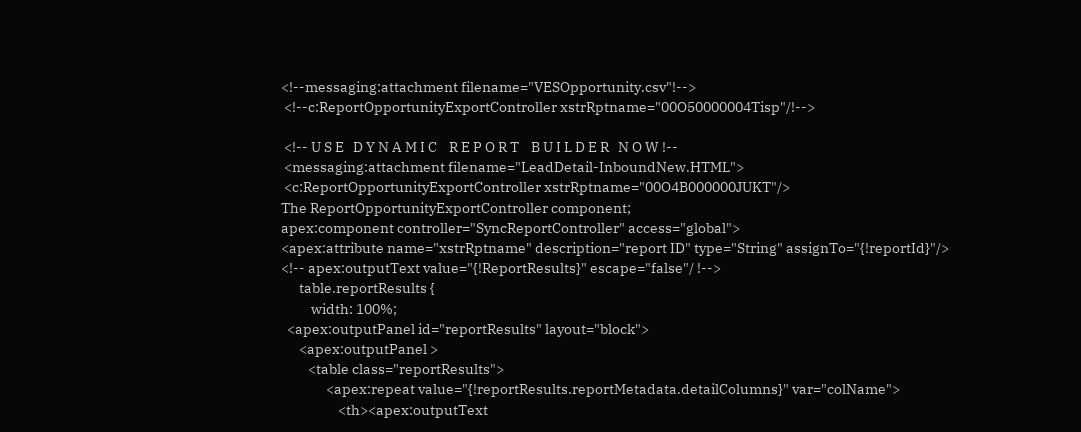<!--messaging:attachment filename="VESOpportunity.csv"!-->
 <!--c:ReportOpportunityExportController xstrRptname="00O50000004Tisp"/!-->

 <!-- U S E   D Y N A M I C    R E P O R T    B U I L D E R   N O W !--
 <messaging:attachment filename="LeadDetail-InboundNew.HTML">
 <c:ReportOpportunityExportController xstrRptname="00O4B000000JUKT"/>
The ReportOpportunityExportController component;
apex:component controller="SyncReportController" access="global">
<apex:attribute name="xstrRptname" description="report ID" type="String" assignTo="{!reportId}"/>
<!-- apex:outputText value="{!ReportResults}" escape="false"/ !-->
      table.reportResults {
          width: 100%;
  <apex:outputPanel id="reportResults" layout="block">
      <apex:outputPanel >
         <table class="reportResults">
               <apex:repeat value="{!reportResults.reportMetadata.detailColumns}" var="colName">
                   <th><apex:outputText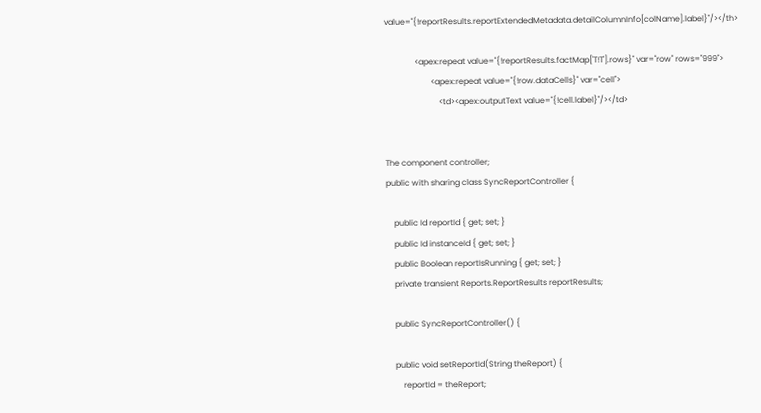value="{!reportResults.reportExtendedMetadata.detailColumnInfo[colName].label}"/></th>

               <apex:repeat value="{!reportResults.factMap['T!T'].rows}" var="row" rows="999">
                       <apex:repeat value="{!row.dataCells}" var="cell">
                           <td><apex:outputText value="{!cell.label}"/></td>


The component controller;
public with sharing class SyncReportController {

    public Id reportId { get; set; }
    public Id instanceId { get; set; }
    public Boolean reportIsRunning { get; set; }
    private transient Reports.ReportResults reportResults;

    public SyncReportController() {

    public void setReportId(String theReport) {
        reportId = theReport;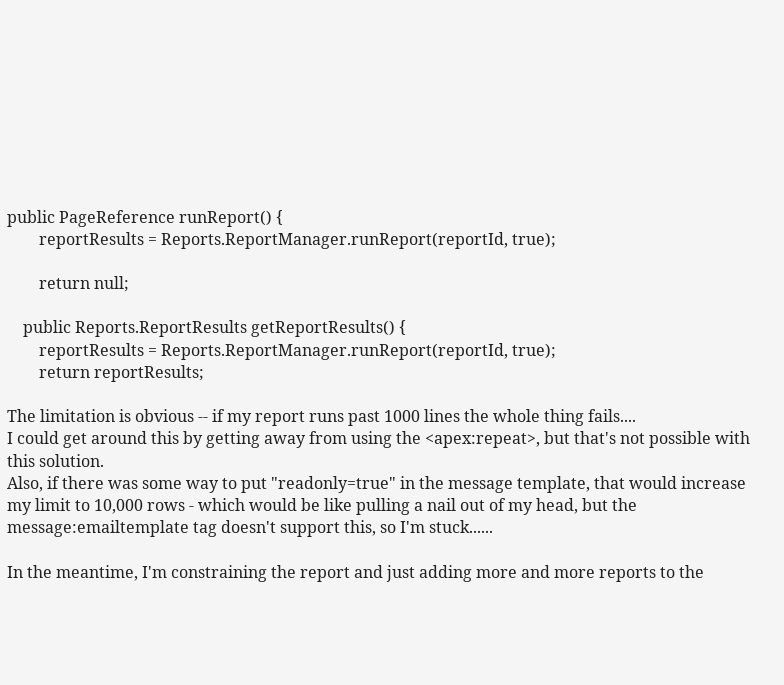public PageReference runReport() {
        reportResults = Reports.ReportManager.runReport(reportId, true);

        return null;

    public Reports.ReportResults getReportResults() {
        reportResults = Reports.ReportManager.runReport(reportId, true);
        return reportResults;

The limitation is obvious -- if my report runs past 1000 lines the whole thing fails....
I could get around this by getting away from using the <apex:repeat>, but that's not possible with this solution.
Also, if there was some way to put "readonly=true" in the message template, that would increase my limit to 10,000 rows - which would be like pulling a nail out of my head, but the message:emailtemplate tag doesn't support this, so I'm stuck......

In the meantime, I'm constraining the report and just adding more and more reports to the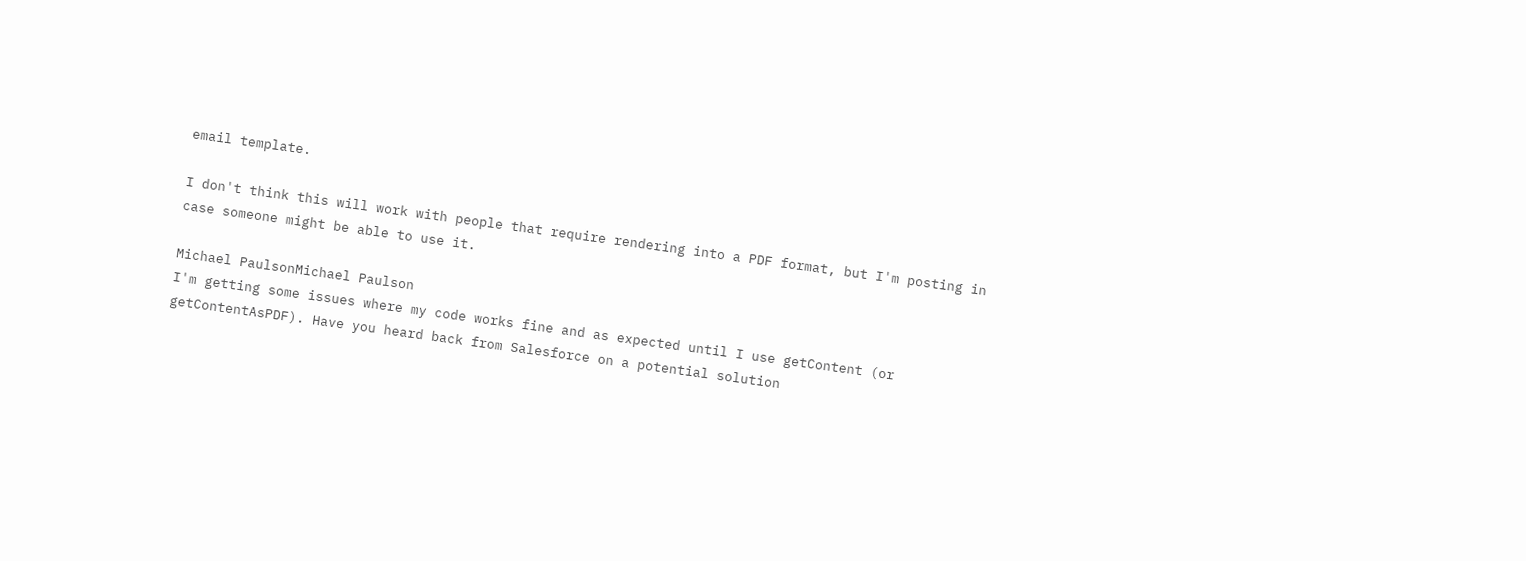email template.

I don't think this will work with people that require rendering into a PDF format, but I'm posting in case someone might be able to use it.

Michael PaulsonMichael Paulson
I'm getting some issues where my code works fine and as expected until I use getContent (or getContentAsPDF). Have you heard back from Salesforce on a potential solution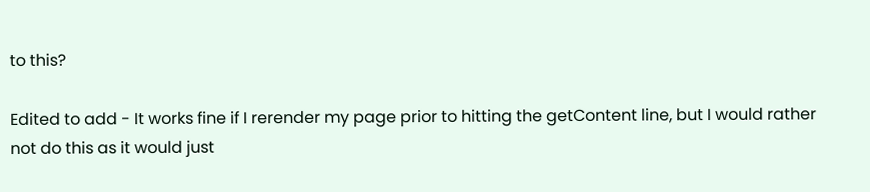to this?

Edited to add - It works fine if I rerender my page prior to hitting the getContent line, but I would rather not do this as it would just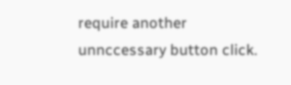require another unnccessary button click.